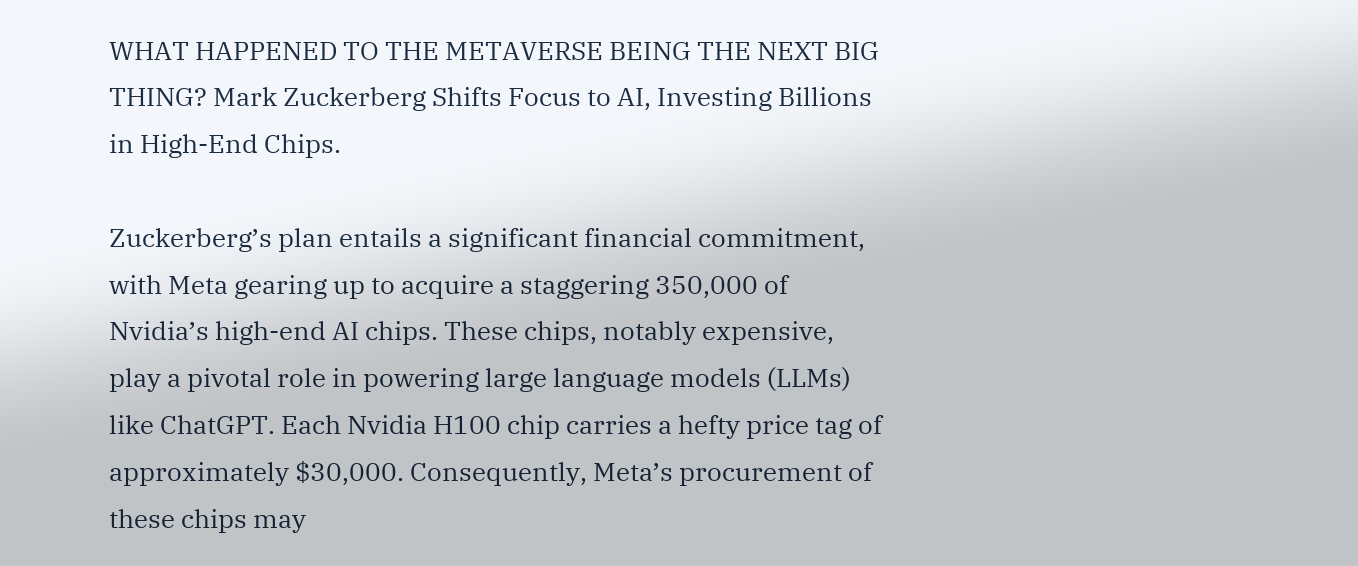WHAT HAPPENED TO THE METAVERSE BEING THE NEXT BIG THING? Mark Zuckerberg Shifts Focus to AI, Investing Billions in High-End Chips.

Zuckerberg’s plan entails a significant financial commitment, with Meta gearing up to acquire a staggering 350,000 of Nvidia’s high-end AI chips. These chips, notably expensive, play a pivotal role in powering large language models (LLMs) like ChatGPT. Each Nvidia H100 chip carries a hefty price tag of approximately $30,000. Consequently, Meta’s procurement of these chips may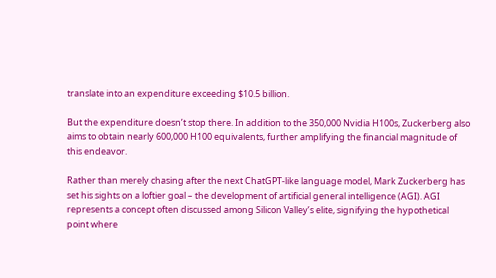translate into an expenditure exceeding $10.5 billion.

But the expenditure doesn’t stop there. In addition to the 350,000 Nvidia H100s, Zuckerberg also aims to obtain nearly 600,000 H100 equivalents, further amplifying the financial magnitude of this endeavor.

Rather than merely chasing after the next ChatGPT-like language model, Mark Zuckerberg has set his sights on a loftier goal – the development of artificial general intelligence (AGI). AGI represents a concept often discussed among Silicon Valley’s elite, signifying the hypothetical point where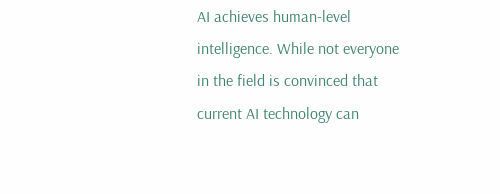AI achieves human-level intelligence. While not everyone in the field is convinced that current AI technology can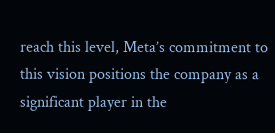reach this level, Meta’s commitment to this vision positions the company as a significant player in the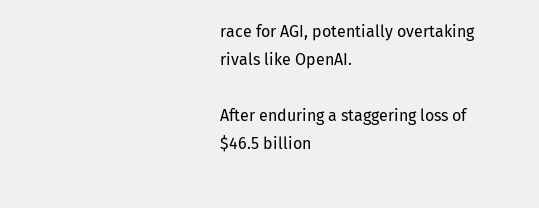race for AGI, potentially overtaking rivals like OpenAI.

After enduring a staggering loss of $46.5 billion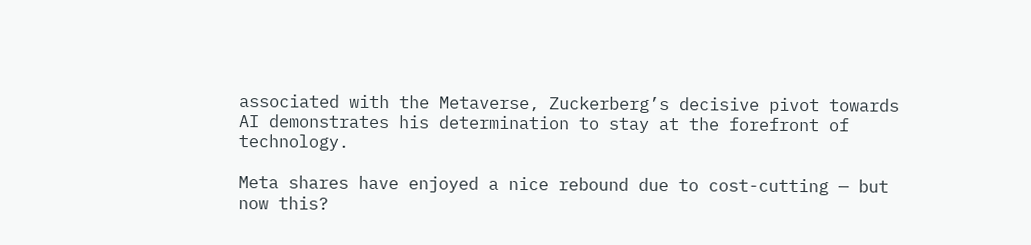associated with the Metaverse, Zuckerberg’s decisive pivot towards AI demonstrates his determination to stay at the forefront of technology.

Meta shares have enjoyed a nice rebound due to cost-cutting — but now this?